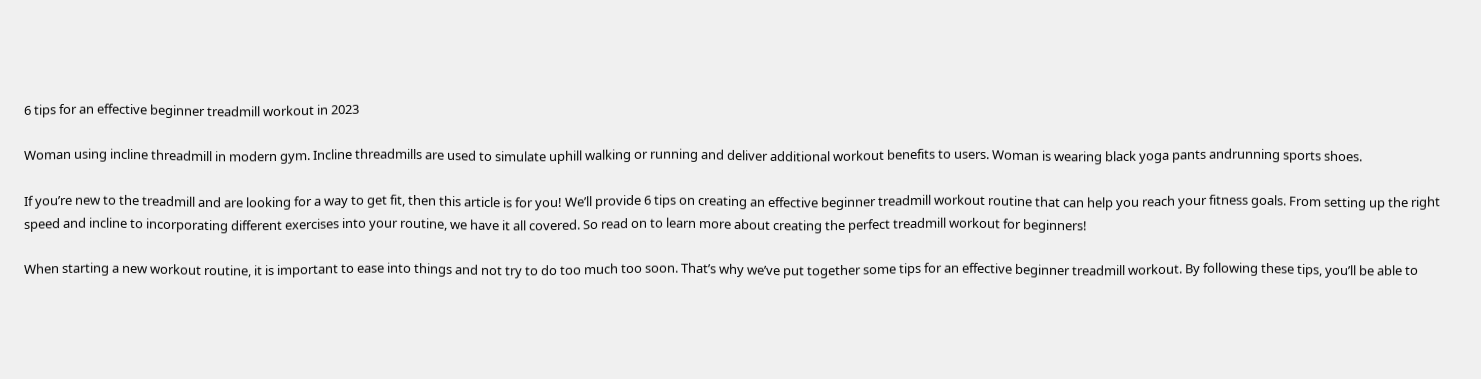6 tips for an effective beginner treadmill workout in 2023

Woman using incline threadmill in modern gym. Incline threadmills are used to simulate uphill walking or running and deliver additional workout benefits to users. Woman is wearing black yoga pants andrunning sports shoes.

If you’re new to the treadmill and are looking for a way to get fit, then this article is for you! We’ll provide 6 tips on creating an effective beginner treadmill workout routine that can help you reach your fitness goals. From setting up the right speed and incline to incorporating different exercises into your routine, we have it all covered. So read on to learn more about creating the perfect treadmill workout for beginners!

When starting a new workout routine, it is important to ease into things and not try to do too much too soon. That’s why we’ve put together some tips for an effective beginner treadmill workout. By following these tips, you’ll be able to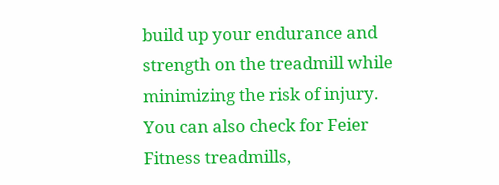build up your endurance and strength on the treadmill while minimizing the risk of injury. You can also check for Feier Fitness treadmills,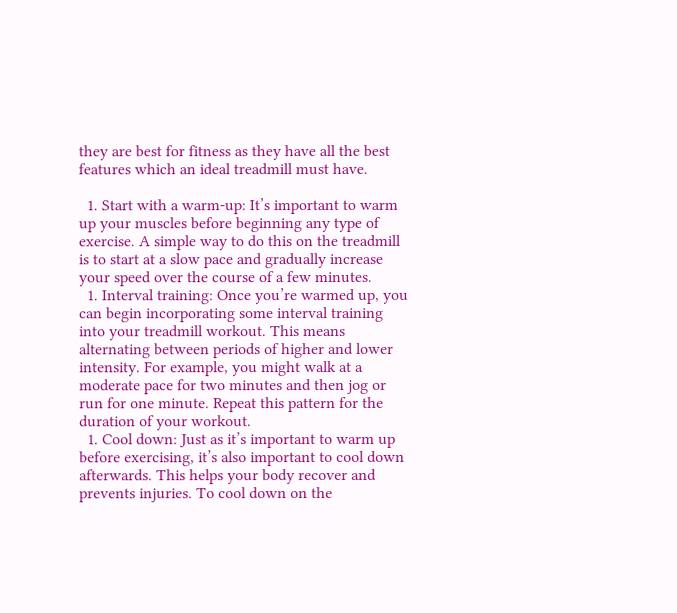they are best for fitness as they have all the best features which an ideal treadmill must have.

  1. Start with a warm-up: It’s important to warm up your muscles before beginning any type of exercise. A simple way to do this on the treadmill is to start at a slow pace and gradually increase your speed over the course of a few minutes.
  1. Interval training: Once you’re warmed up, you can begin incorporating some interval training into your treadmill workout. This means alternating between periods of higher and lower intensity. For example, you might walk at a moderate pace for two minutes and then jog or run for one minute. Repeat this pattern for the duration of your workout.
  1. Cool down: Just as it’s important to warm up before exercising, it’s also important to cool down afterwards. This helps your body recover and prevents injuries. To cool down on the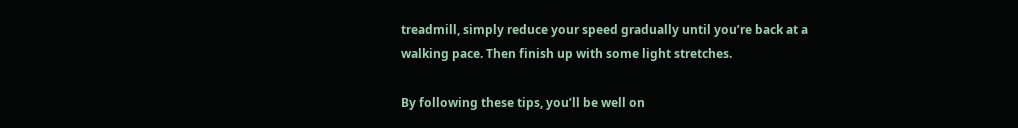treadmill, simply reduce your speed gradually until you’re back at a walking pace. Then finish up with some light stretches.

By following these tips, you’ll be well on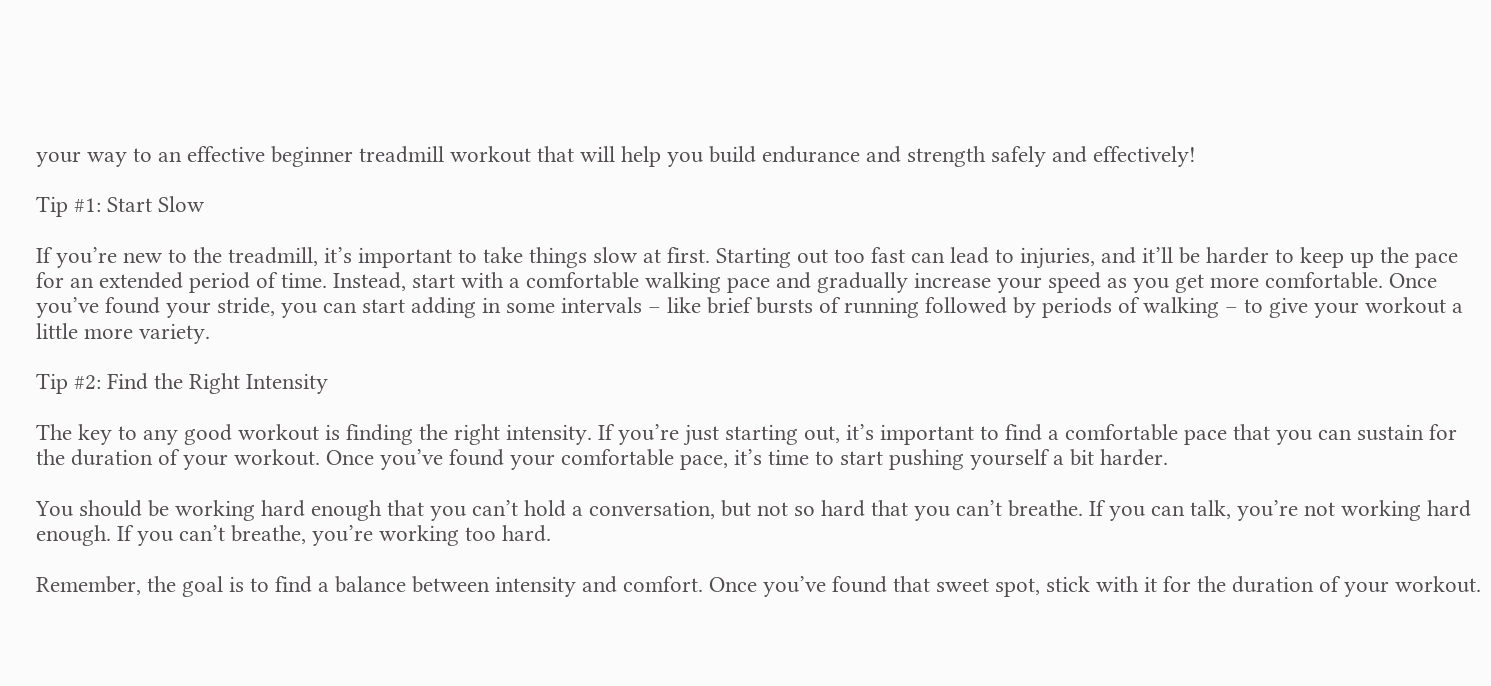your way to an effective beginner treadmill workout that will help you build endurance and strength safely and effectively!

Tip #1: Start Slow

If you’re new to the treadmill, it’s important to take things slow at first. Starting out too fast can lead to injuries, and it’ll be harder to keep up the pace for an extended period of time. Instead, start with a comfortable walking pace and gradually increase your speed as you get more comfortable. Once you’ve found your stride, you can start adding in some intervals – like brief bursts of running followed by periods of walking – to give your workout a little more variety.

Tip #2: Find the Right Intensity

The key to any good workout is finding the right intensity. If you’re just starting out, it’s important to find a comfortable pace that you can sustain for the duration of your workout. Once you’ve found your comfortable pace, it’s time to start pushing yourself a bit harder.

You should be working hard enough that you can’t hold a conversation, but not so hard that you can’t breathe. If you can talk, you’re not working hard enough. If you can’t breathe, you’re working too hard.

Remember, the goal is to find a balance between intensity and comfort. Once you’ve found that sweet spot, stick with it for the duration of your workout.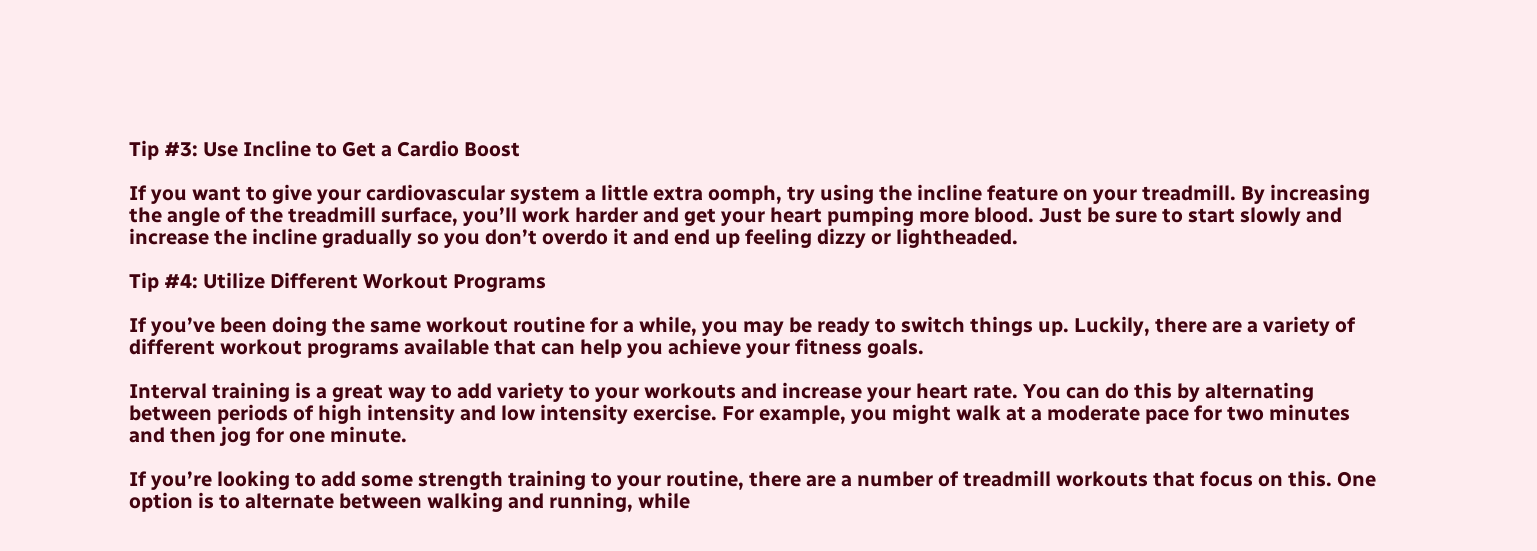Tip #3: Use Incline to Get a Cardio Boost

If you want to give your cardiovascular system a little extra oomph, try using the incline feature on your treadmill. By increasing the angle of the treadmill surface, you’ll work harder and get your heart pumping more blood. Just be sure to start slowly and increase the incline gradually so you don’t overdo it and end up feeling dizzy or lightheaded.

Tip #4: Utilize Different Workout Programs

If you’ve been doing the same workout routine for a while, you may be ready to switch things up. Luckily, there are a variety of different workout programs available that can help you achieve your fitness goals.

Interval training is a great way to add variety to your workouts and increase your heart rate. You can do this by alternating between periods of high intensity and low intensity exercise. For example, you might walk at a moderate pace for two minutes and then jog for one minute.

If you’re looking to add some strength training to your routine, there are a number of treadmill workouts that focus on this. One option is to alternate between walking and running, while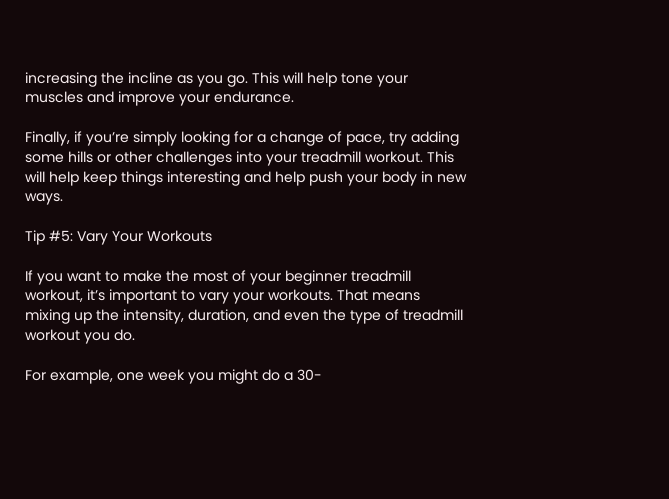increasing the incline as you go. This will help tone your muscles and improve your endurance.

Finally, if you’re simply looking for a change of pace, try adding some hills or other challenges into your treadmill workout. This will help keep things interesting and help push your body in new ways.

Tip #5: Vary Your Workouts

If you want to make the most of your beginner treadmill workout, it’s important to vary your workouts. That means mixing up the intensity, duration, and even the type of treadmill workout you do.

For example, one week you might do a 30-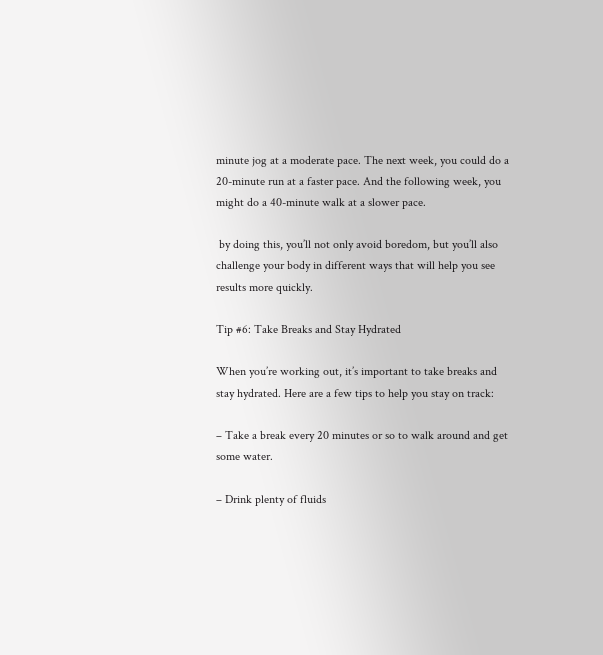minute jog at a moderate pace. The next week, you could do a 20-minute run at a faster pace. And the following week, you might do a 40-minute walk at a slower pace.

 by doing this, you’ll not only avoid boredom, but you’ll also challenge your body in different ways that will help you see results more quickly.

Tip #6: Take Breaks and Stay Hydrated

When you’re working out, it’s important to take breaks and stay hydrated. Here are a few tips to help you stay on track:

– Take a break every 20 minutes or so to walk around and get some water.

– Drink plenty of fluids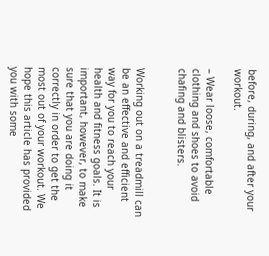before, during, and after your workout.

– Wear loose, comfortable clothing and shoes to avoid chafing and blisters.


Working out on a treadmill can be an effective and efficient way for you to reach your health and fitness goals. It is important, however, to make sure that you are doing it correctly in order to get the most out of your workout. We hope this article has provided you with some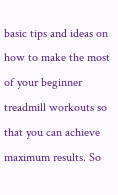basic tips and ideas on how to make the most of your beginner treadmill workouts so that you can achieve maximum results. So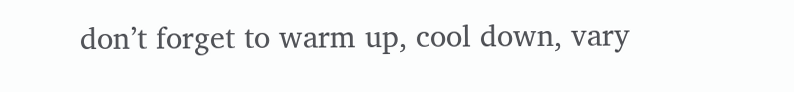don’t forget to warm up, cool down, vary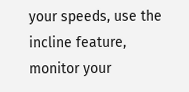your speeds, use the incline feature, monitor your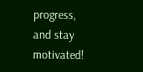progress, and stay motivated!